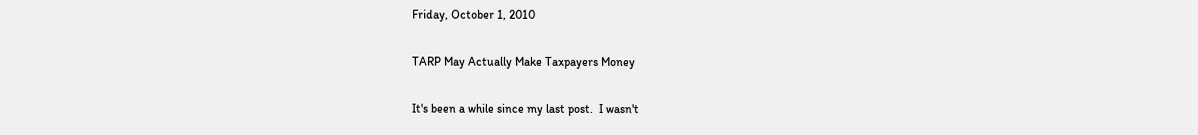Friday, October 1, 2010

TARP May Actually Make Taxpayers Money

It's been a while since my last post.  I wasn't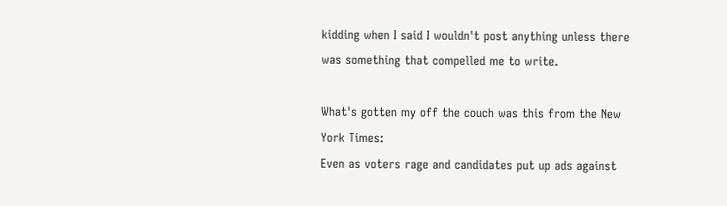kidding when I said I wouldn't post anything unless there was something that compelled me to write.

What's gotten my off the couch was this from the New York Times:
Even as voters rage and candidates put up ads against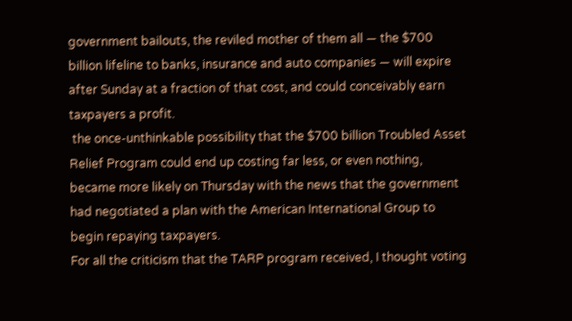government bailouts, the reviled mother of them all — the $700 billion lifeline to banks, insurance and auto companies — will expire after Sunday at a fraction of that cost, and could conceivably earn taxpayers a profit.
 the once-unthinkable possibility that the $700 billion Troubled Asset Relief Program could end up costing far less, or even nothing, became more likely on Thursday with the news that the government had negotiated a plan with the American International Group to begin repaying taxpayers.
For all the criticism that the TARP program received, I thought voting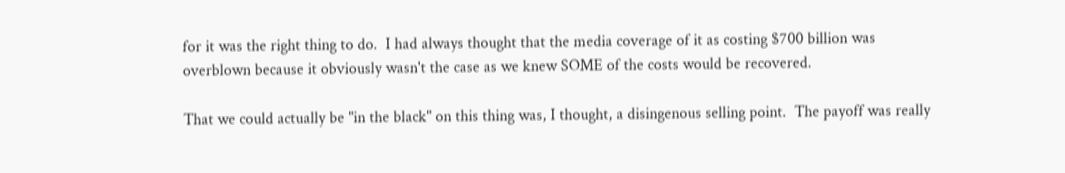for it was the right thing to do.  I had always thought that the media coverage of it as costing $700 billion was overblown because it obviously wasn't the case as we knew SOME of the costs would be recovered.

That we could actually be "in the black" on this thing was, I thought, a disingenous selling point.  The payoff was really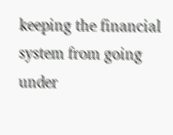keeping the financial system from going under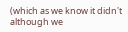(which as we know it didn't although we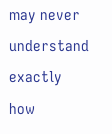may never understand exactly how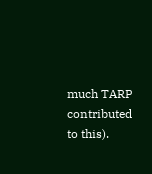much TARP contributed to this).